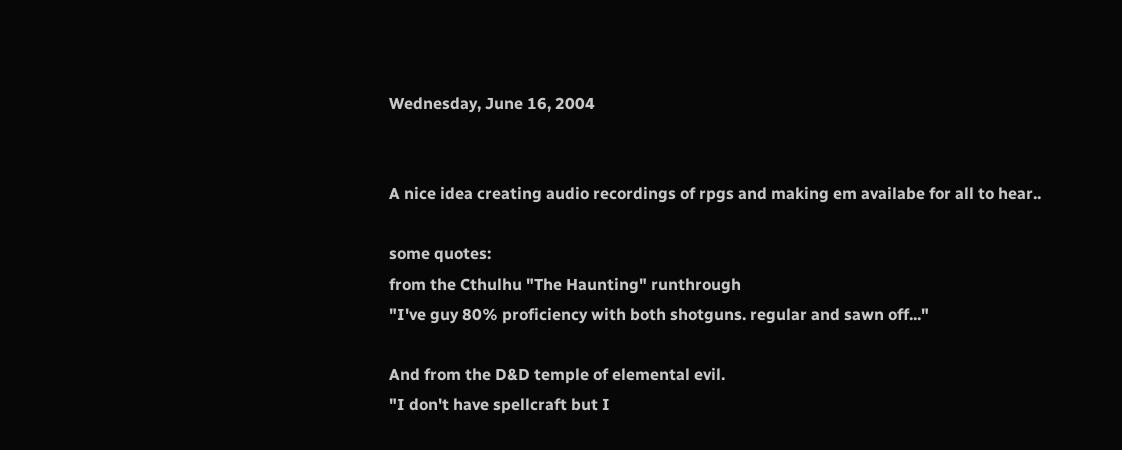Wednesday, June 16, 2004


A nice idea creating audio recordings of rpgs and making em availabe for all to hear..

some quotes:
from the Cthulhu "The Haunting" runthrough
"I've guy 80% proficiency with both shotguns. regular and sawn off..."

And from the D&D temple of elemental evil.
"I don't have spellcraft but I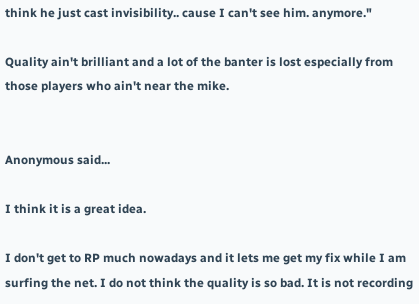think he just cast invisibility.. cause I can't see him. anymore."

Quality ain't brilliant and a lot of the banter is lost especially from those players who ain't near the mike.


Anonymous said...

I think it is a great idea.

I don't get to RP much nowadays and it lets me get my fix while I am surfing the net. I do not think the quality is so bad. It is not recording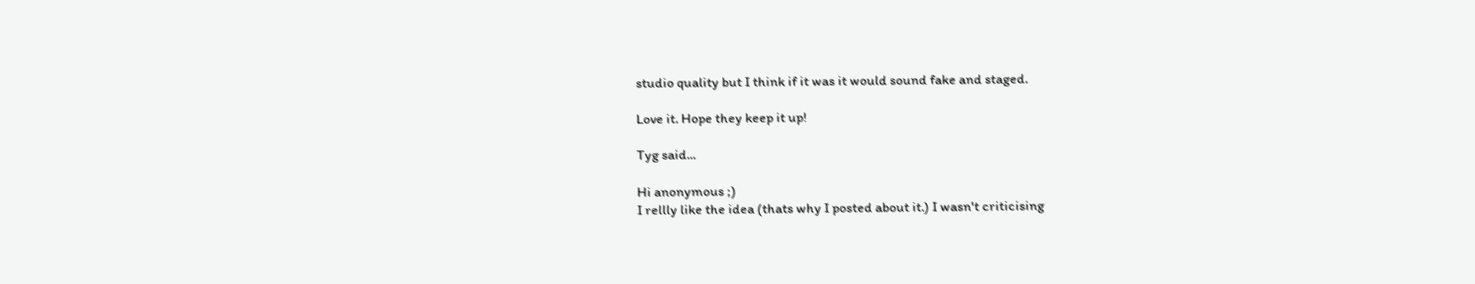studio quality but I think if it was it would sound fake and staged.

Love it. Hope they keep it up!

Tyg said...

Hi anonymous ;)
I rellly like the idea (thats why I posted about it.) I wasn't criticising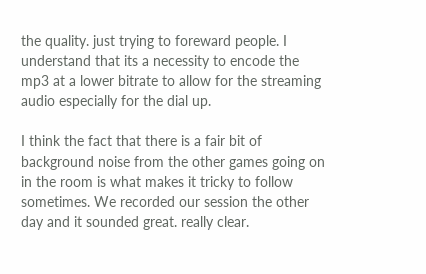the quality. just trying to foreward people. I understand that its a necessity to encode the mp3 at a lower bitrate to allow for the streaming audio especially for the dial up.

I think the fact that there is a fair bit of background noise from the other games going on in the room is what makes it tricky to follow sometimes. We recorded our session the other day and it sounded great. really clear.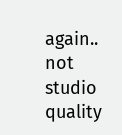again.. not studio quality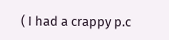( I had a crappy p.c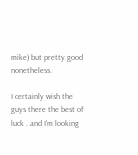mike) but pretty good nonetheless.

I certainly wish the guys there the best of luck . and I'm looking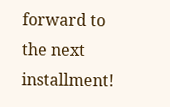forward to the next installment!